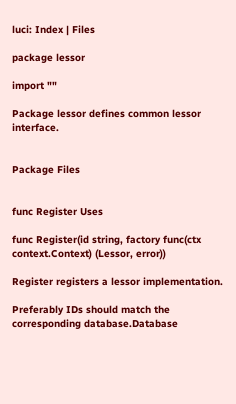luci: Index | Files

package lessor

import ""

Package lessor defines common lessor interface.


Package Files


func Register Uses

func Register(id string, factory func(ctx context.Context) (Lessor, error))

Register registers a lessor implementation.

Preferably IDs should match the corresponding database.Database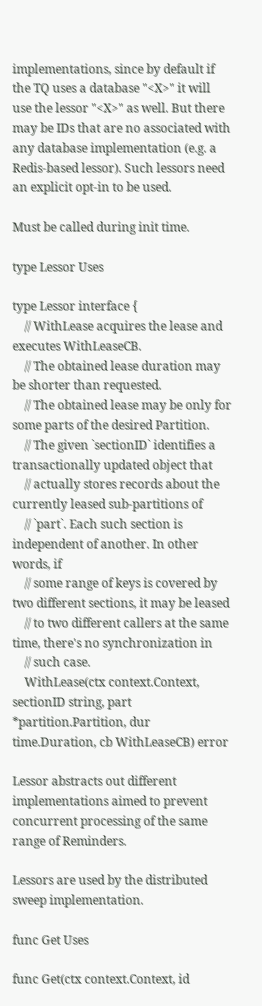implementations, since by default if the TQ uses a database "<X>" it will use the lessor "<X>" as well. But there may be IDs that are no associated with any database implementation (e.g. a Redis-based lessor). Such lessors need an explicit opt-in to be used.

Must be called during init time.

type Lessor Uses

type Lessor interface {
    // WithLease acquires the lease and executes WithLeaseCB.
    // The obtained lease duration may be shorter than requested.
    // The obtained lease may be only for some parts of the desired Partition.
    // The given `sectionID` identifies a transactionally updated object that
    // actually stores records about the currently leased sub-partitions of
    // `part`. Each such section is independent of another. In other words, if
    // some range of keys is covered by two different sections, it may be leased
    // to two different callers at the same time, there's no synchronization in
    // such case.
    WithLease(ctx context.Context, sectionID string, part *partition.Partition, dur time.Duration, cb WithLeaseCB) error

Lessor abstracts out different implementations aimed to prevent concurrent processing of the same range of Reminders.

Lessors are used by the distributed sweep implementation.

func Get Uses

func Get(ctx context.Context, id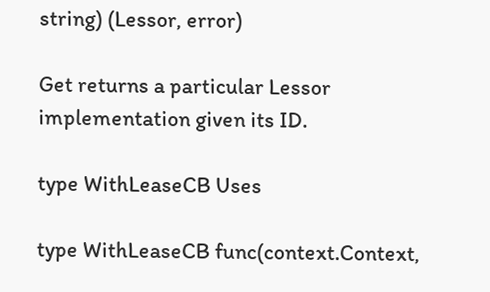string) (Lessor, error)

Get returns a particular Lessor implementation given its ID.

type WithLeaseCB Uses

type WithLeaseCB func(context.Context,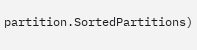partition.SortedPartitions)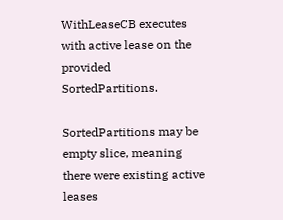WithLeaseCB executes with active lease on the provided SortedPartitions.

SortedPartitions may be empty slice, meaning there were existing active leases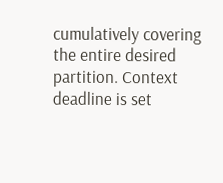cumulatively covering the entire desired partition. Context deadline is set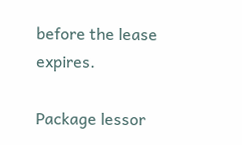before the lease expires.

Package lessor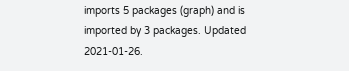imports 5 packages (graph) and is imported by 3 packages. Updated 2021-01-26.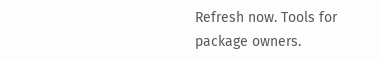Refresh now. Tools for package owners.